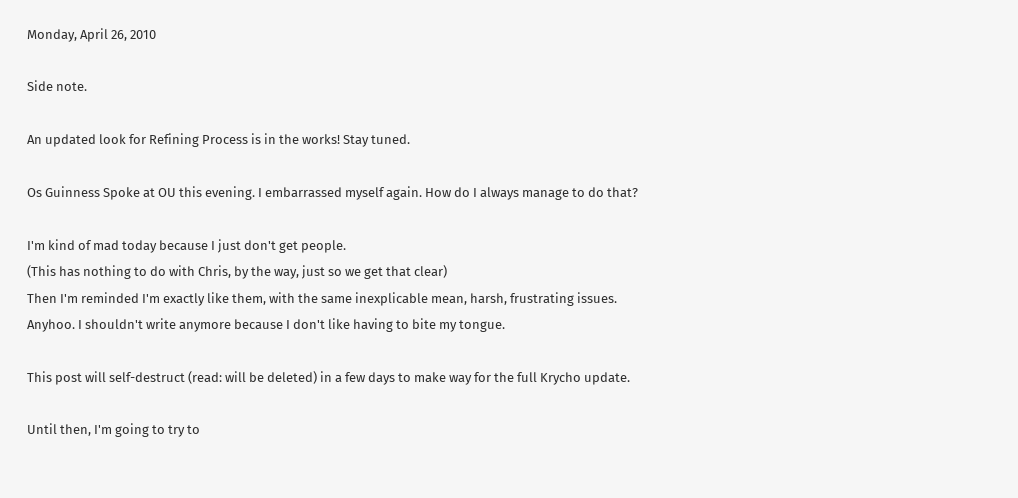Monday, April 26, 2010

Side note.

An updated look for Refining Process is in the works! Stay tuned.

Os Guinness Spoke at OU this evening. I embarrassed myself again. How do I always manage to do that?

I'm kind of mad today because I just don't get people.
(This has nothing to do with Chris, by the way, just so we get that clear)
Then I'm reminded I'm exactly like them, with the same inexplicable mean, harsh, frustrating issues.
Anyhoo. I shouldn't write anymore because I don't like having to bite my tongue.

This post will self-destruct (read: will be deleted) in a few days to make way for the full Krycho update.

Until then, I'm going to try to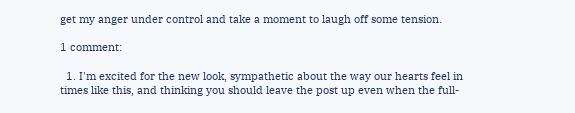get my anger under control and take a moment to laugh off some tension.

1 comment:

  1. I'm excited for the new look, sympathetic about the way our hearts feel in times like this, and thinking you should leave the post up even when the full-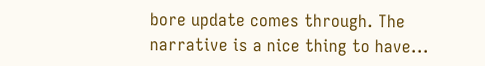bore update comes through. The narrative is a nice thing to have...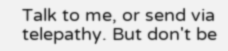Talk to me, or send via telepathy. But don't be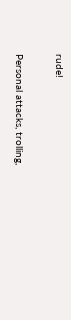rude!

Personal attacks, trolling,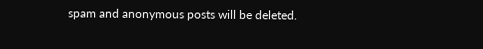spam and anonymous posts will be deleted.